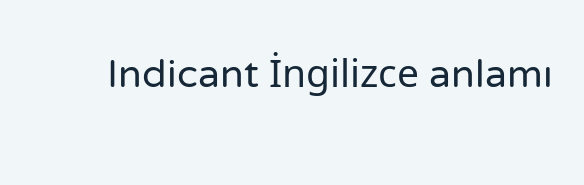Indicant İngilizce anlamı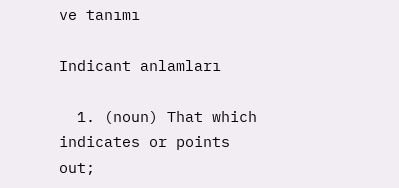ve tanımı

Indicant anlamları

  1. (noun) That which indicates or points out;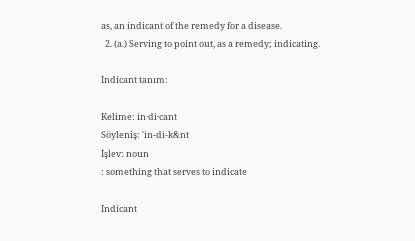as, an indicant of the remedy for a disease.
  2. (a.) Serving to point out, as a remedy; indicating.

Indicant tanım:

Kelime: in·di·cant
Söyleniş: 'in-di-k&nt
İşlev: noun
: something that serves to indicate

Indicant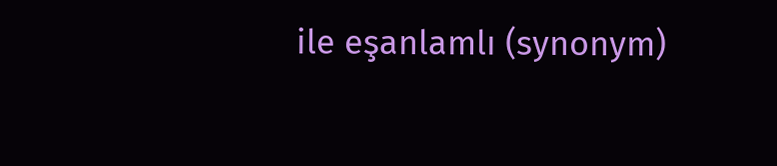ile eşanlamlı (synonym)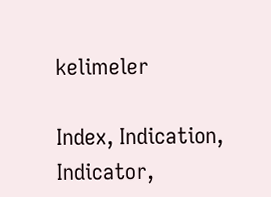kelimeler

Index, Indication, Indicator,